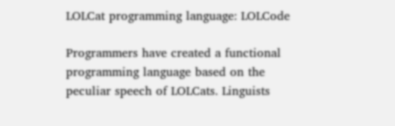LOLCat programming language: LOLCode

Programmers have created a functional programming language based on the peculiar speech of LOLCats. Linguists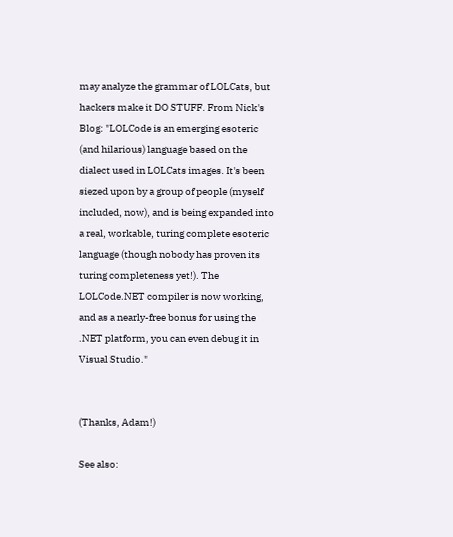may analyze the grammar of LOLCats, but hackers make it DO STUFF. From Nick's Blog: "LOLCode is an emerging esoteric (and hilarious) language based on the dialect used in LOLCats images. It's been siezed upon by a group of people (myself included, now), and is being expanded into a real, workable, turing complete esoteric language (though nobody has proven its turing completeness yet!). The LOLCode.NET compiler is now working, and as a nearly-free bonus for using the .NET platform, you can even debug it in Visual Studio."


(Thanks, Adam!)

See also: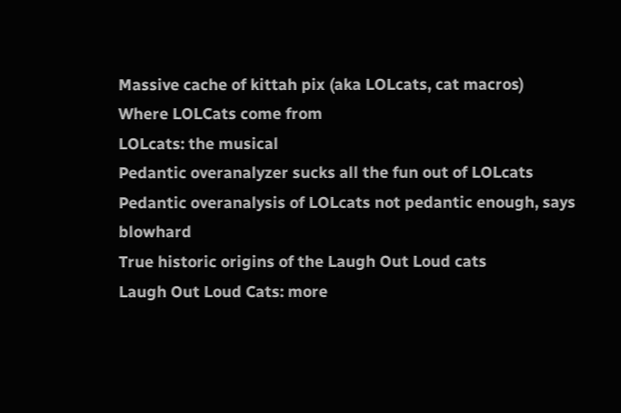Massive cache of kittah pix (aka LOLcats, cat macros)
Where LOLCats come from
LOLcats: the musical
Pedantic overanalyzer sucks all the fun out of LOLcats
Pedantic overanalysis of LOLcats not pedantic enough, says blowhard
True historic origins of the Laugh Out Loud cats
Laugh Out Loud Cats: more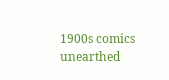1900s comics unearthed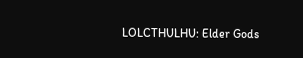LOLCTHULHU: Elder Gods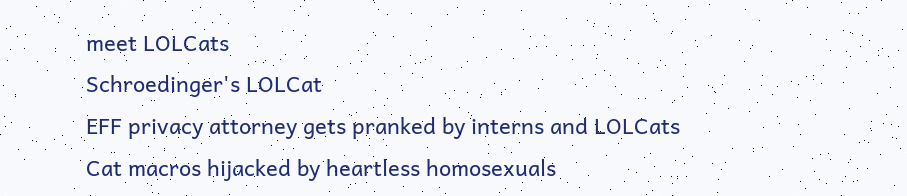meet LOLCats
Schroedinger's LOLCat
EFF privacy attorney gets pranked by interns and LOLCats
Cat macros hijacked by heartless homosexuals